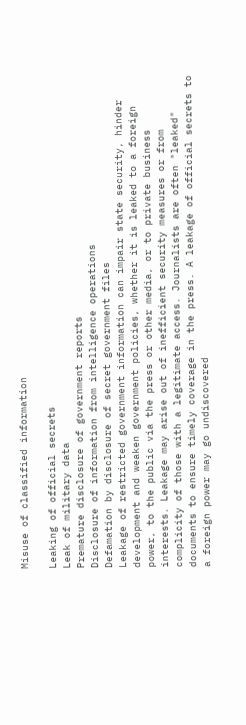Misuse of classified information

Leaking of official secrets
Leak of military data
Premature disclosure of government reports
Disclosure of information from intelligence operations
Defamation by disclosure of secret government files
Leakage of restricted government information can impair state security, hinder development and weaken government policies, whether it is leaked to a foreign power, to the public via the press or other media, or to private business interests. Leakage may arise out of inefficient security measures or from complicity of those with a legitimate access. Journalists are often "leaked" documents to ensure timely coverage in the press. A leakage of official secrets to a foreign power may go undiscovered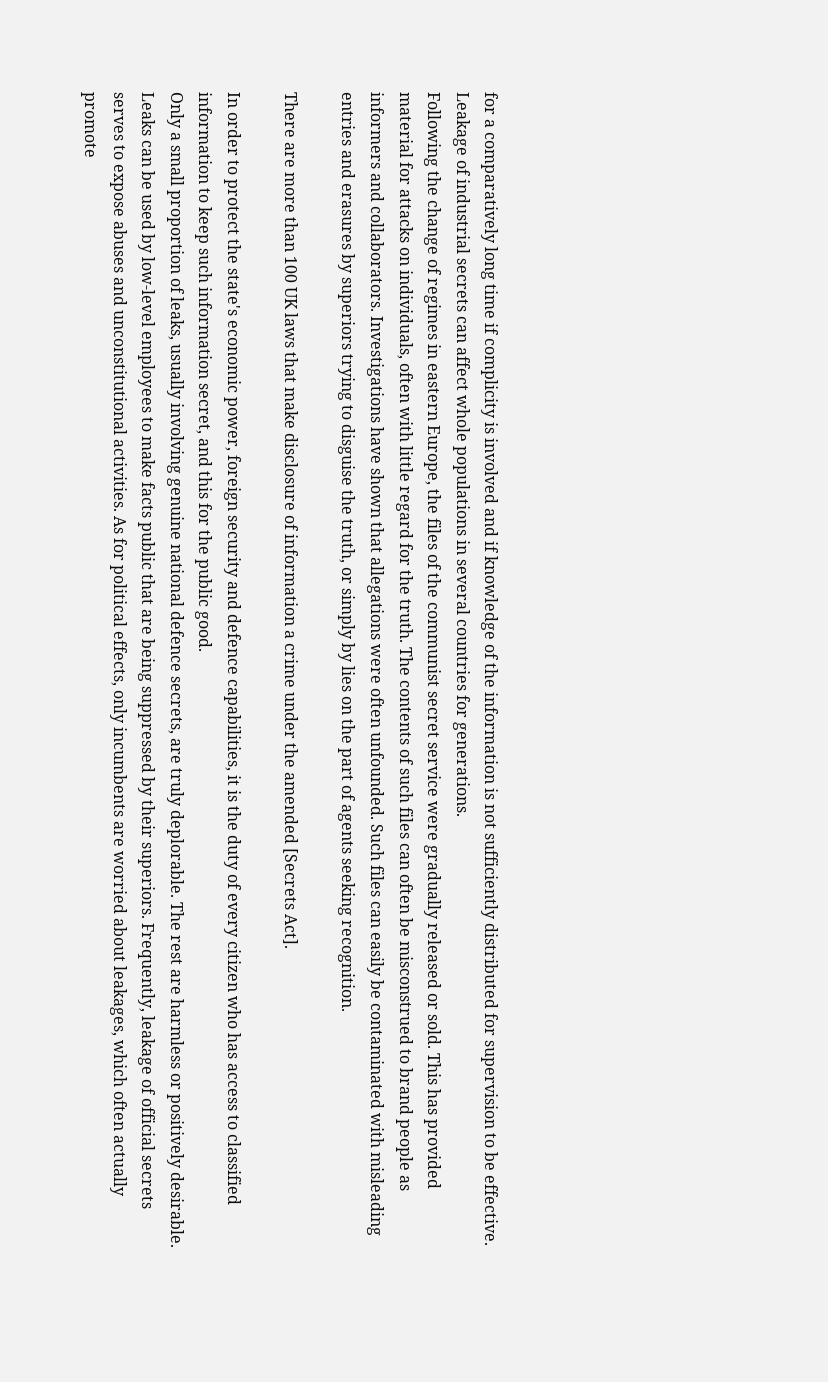for a comparatively long time if complicity is involved and if knowledge of the information is not sufficiently distributed for supervision to be effective. Leakage of industrial secrets can affect whole populations in several countries for generations.
Following the change of regimes in eastern Europe, the files of the communist secret service were gradually released or sold. This has provided material for attacks on individuals, often with little regard for the truth. The contents of such files can often be misconstrued to brand people as informers and collaborators. Investigations have shown that allegations were often unfounded. Such files can easily be contaminated with misleading entries and erasures by superiors trying to disguise the truth, or simply by lies on the part of agents seeking recognition.

There are more than 100 UK laws that make disclosure of information a crime under the amended [Secrets Act].

In order to protect the state's economic power, foreign security and defence capabilities, it is the duty of every citizen who has access to classified information to keep such information secret, and this for the public good.
Only a small proportion of leaks, usually involving genuine national defence secrets, are truly deplorable. The rest are harmless or positively desirable. Leaks can be used by low-level employees to make facts public that are being suppressed by their superiors. Frequently, leakage of official secrets serves to expose abuses and unconstitutional activities. As for political effects, only incumbents are worried about leakages, which often actually promote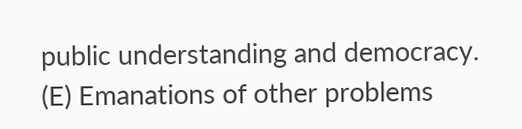public understanding and democracy.
(E) Emanations of other problems